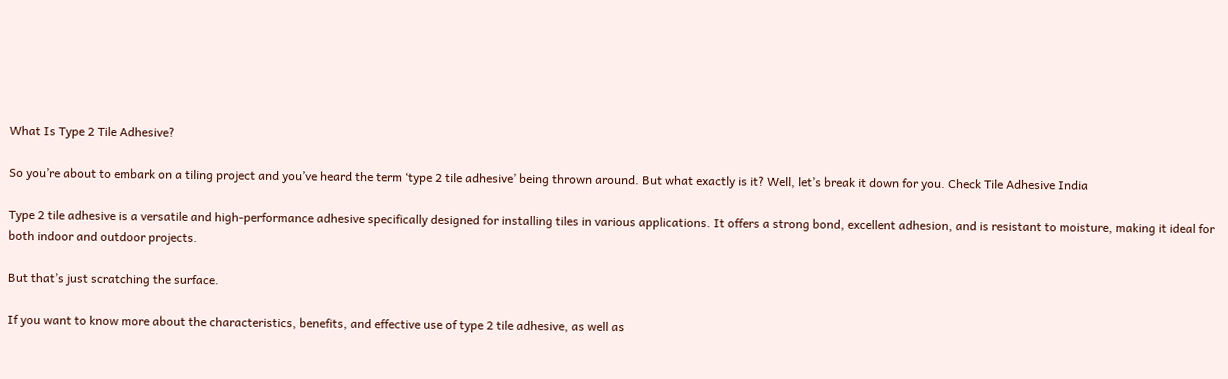What Is Type 2 Tile Adhesive?

So you’re about to embark on a tiling project and you’ve heard the term ‘type 2 tile adhesive’ being thrown around. But what exactly is it? Well, let’s break it down for you. Check Tile Adhesive India

Type 2 tile adhesive is a versatile and high-performance adhesive specifically designed for installing tiles in various applications. It offers a strong bond, excellent adhesion, and is resistant to moisture, making it ideal for both indoor and outdoor projects.

But that’s just scratching the surface.

If you want to know more about the characteristics, benefits, and effective use of type 2 tile adhesive, as well as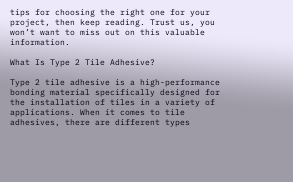tips for choosing the right one for your project, then keep reading. Trust us, you won’t want to miss out on this valuable information.

What Is Type 2 Tile Adhesive?

Type 2 tile adhesive is a high-performance bonding material specifically designed for the installation of tiles in a variety of applications. When it comes to tile adhesives, there are different types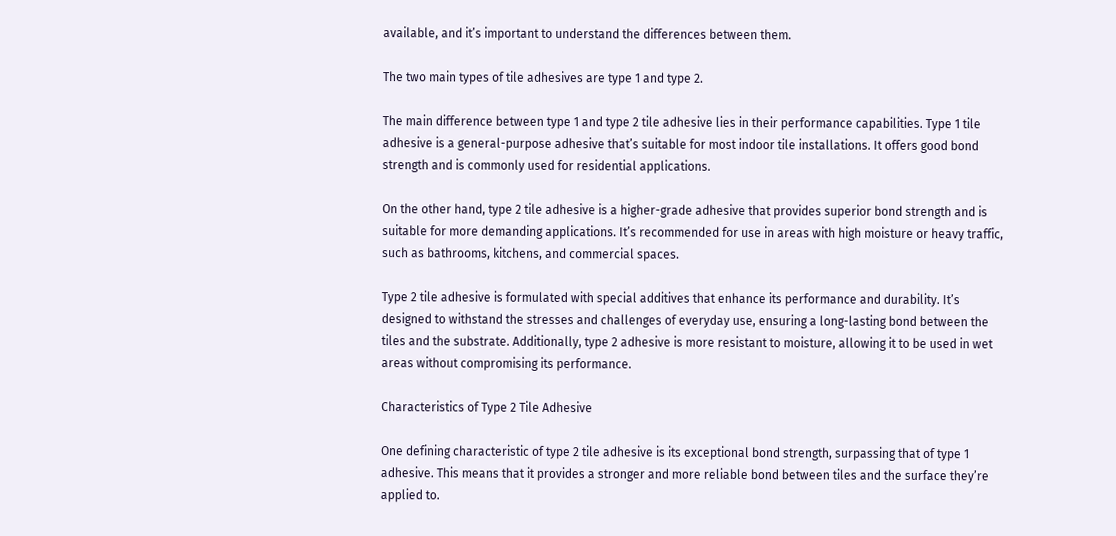available, and it’s important to understand the differences between them.

The two main types of tile adhesives are type 1 and type 2.

The main difference between type 1 and type 2 tile adhesive lies in their performance capabilities. Type 1 tile adhesive is a general-purpose adhesive that’s suitable for most indoor tile installations. It offers good bond strength and is commonly used for residential applications.

On the other hand, type 2 tile adhesive is a higher-grade adhesive that provides superior bond strength and is suitable for more demanding applications. It’s recommended for use in areas with high moisture or heavy traffic, such as bathrooms, kitchens, and commercial spaces.

Type 2 tile adhesive is formulated with special additives that enhance its performance and durability. It’s designed to withstand the stresses and challenges of everyday use, ensuring a long-lasting bond between the tiles and the substrate. Additionally, type 2 adhesive is more resistant to moisture, allowing it to be used in wet areas without compromising its performance.

Characteristics of Type 2 Tile Adhesive

One defining characteristic of type 2 tile adhesive is its exceptional bond strength, surpassing that of type 1 adhesive. This means that it provides a stronger and more reliable bond between tiles and the surface they’re applied to.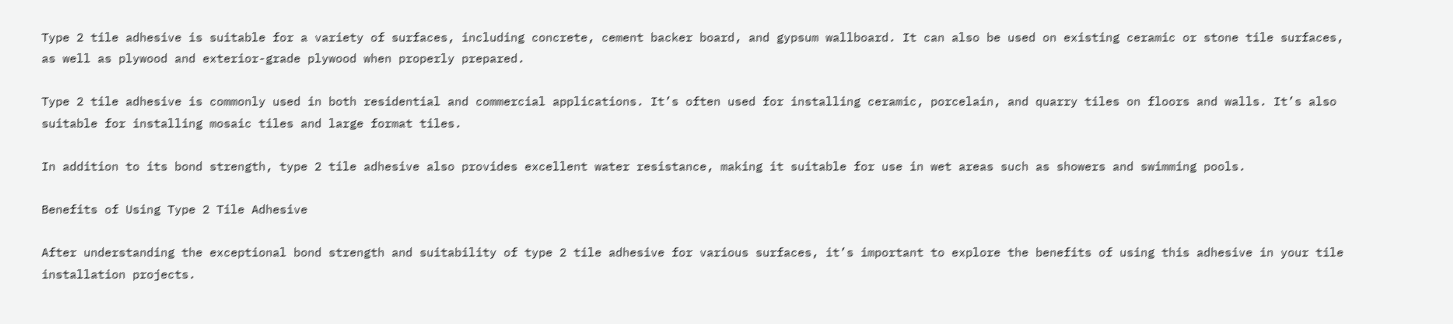Type 2 tile adhesive is suitable for a variety of surfaces, including concrete, cement backer board, and gypsum wallboard. It can also be used on existing ceramic or stone tile surfaces, as well as plywood and exterior-grade plywood when properly prepared.

Type 2 tile adhesive is commonly used in both residential and commercial applications. It’s often used for installing ceramic, porcelain, and quarry tiles on floors and walls. It’s also suitable for installing mosaic tiles and large format tiles.

In addition to its bond strength, type 2 tile adhesive also provides excellent water resistance, making it suitable for use in wet areas such as showers and swimming pools.

Benefits of Using Type 2 Tile Adhesive

After understanding the exceptional bond strength and suitability of type 2 tile adhesive for various surfaces, it’s important to explore the benefits of using this adhesive in your tile installation projects.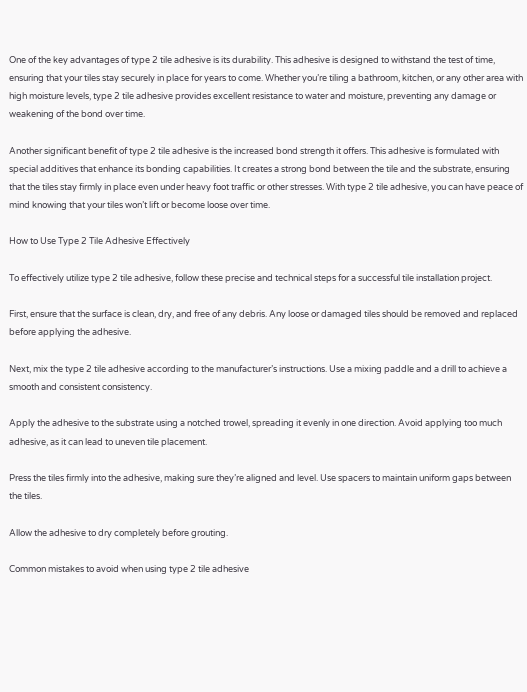One of the key advantages of type 2 tile adhesive is its durability. This adhesive is designed to withstand the test of time, ensuring that your tiles stay securely in place for years to come. Whether you’re tiling a bathroom, kitchen, or any other area with high moisture levels, type 2 tile adhesive provides excellent resistance to water and moisture, preventing any damage or weakening of the bond over time.

Another significant benefit of type 2 tile adhesive is the increased bond strength it offers. This adhesive is formulated with special additives that enhance its bonding capabilities. It creates a strong bond between the tile and the substrate, ensuring that the tiles stay firmly in place even under heavy foot traffic or other stresses. With type 2 tile adhesive, you can have peace of mind knowing that your tiles won’t lift or become loose over time.

How to Use Type 2 Tile Adhesive Effectively

To effectively utilize type 2 tile adhesive, follow these precise and technical steps for a successful tile installation project.

First, ensure that the surface is clean, dry, and free of any debris. Any loose or damaged tiles should be removed and replaced before applying the adhesive.

Next, mix the type 2 tile adhesive according to the manufacturer’s instructions. Use a mixing paddle and a drill to achieve a smooth and consistent consistency.

Apply the adhesive to the substrate using a notched trowel, spreading it evenly in one direction. Avoid applying too much adhesive, as it can lead to uneven tile placement.

Press the tiles firmly into the adhesive, making sure they’re aligned and level. Use spacers to maintain uniform gaps between the tiles.

Allow the adhesive to dry completely before grouting.

Common mistakes to avoid when using type 2 tile adhesive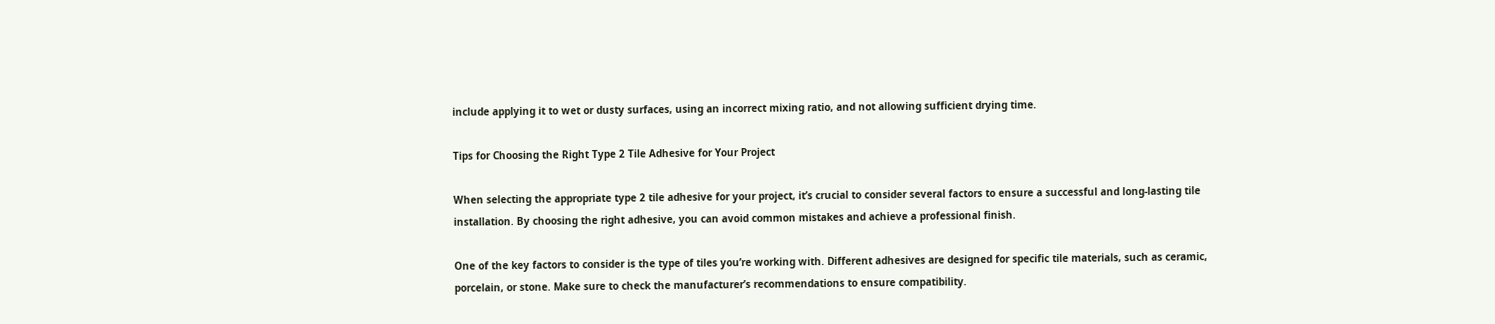include applying it to wet or dusty surfaces, using an incorrect mixing ratio, and not allowing sufficient drying time.

Tips for Choosing the Right Type 2 Tile Adhesive for Your Project

When selecting the appropriate type 2 tile adhesive for your project, it’s crucial to consider several factors to ensure a successful and long-lasting tile installation. By choosing the right adhesive, you can avoid common mistakes and achieve a professional finish.

One of the key factors to consider is the type of tiles you’re working with. Different adhesives are designed for specific tile materials, such as ceramic, porcelain, or stone. Make sure to check the manufacturer’s recommendations to ensure compatibility.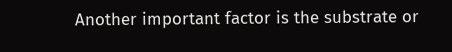Another important factor is the substrate or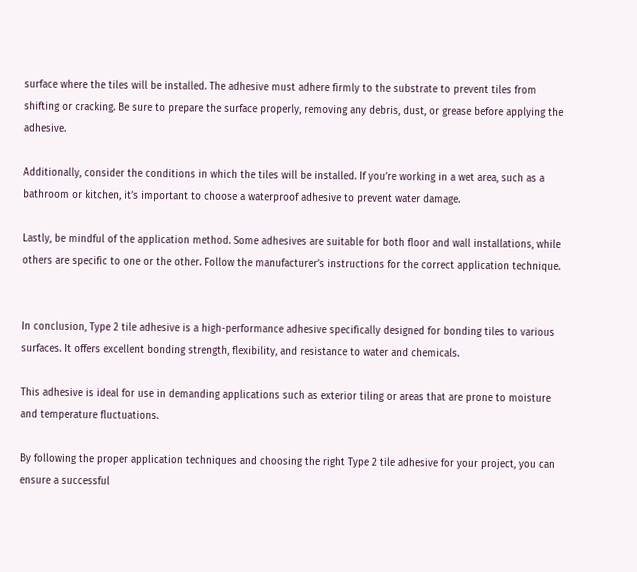surface where the tiles will be installed. The adhesive must adhere firmly to the substrate to prevent tiles from shifting or cracking. Be sure to prepare the surface properly, removing any debris, dust, or grease before applying the adhesive.

Additionally, consider the conditions in which the tiles will be installed. If you’re working in a wet area, such as a bathroom or kitchen, it’s important to choose a waterproof adhesive to prevent water damage.

Lastly, be mindful of the application method. Some adhesives are suitable for both floor and wall installations, while others are specific to one or the other. Follow the manufacturer’s instructions for the correct application technique.


In conclusion, Type 2 tile adhesive is a high-performance adhesive specifically designed for bonding tiles to various surfaces. It offers excellent bonding strength, flexibility, and resistance to water and chemicals.

This adhesive is ideal for use in demanding applications such as exterior tiling or areas that are prone to moisture and temperature fluctuations.

By following the proper application techniques and choosing the right Type 2 tile adhesive for your project, you can ensure a successful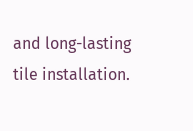and long-lasting tile installation.